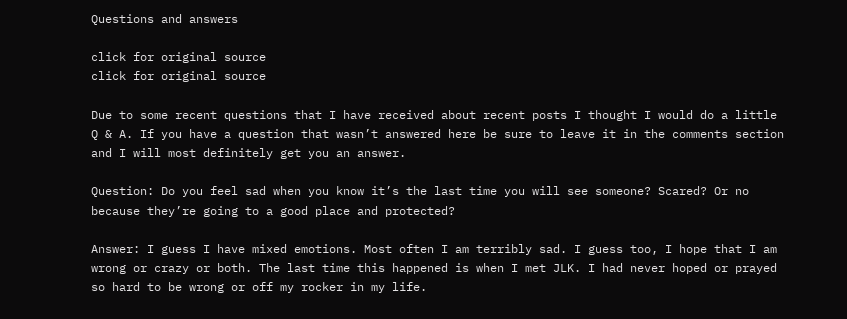Questions and answers

click for original source
click for original source

Due to some recent questions that I have received about recent posts I thought I would do a little Q & A. If you have a question that wasn’t answered here be sure to leave it in the comments section and I will most definitely get you an answer.

Question: Do you feel sad when you know it’s the last time you will see someone? Scared? Or no because they’re going to a good place and protected?

Answer: I guess I have mixed emotions. Most often I am terribly sad. I guess too, I hope that I am wrong or crazy or both. The last time this happened is when I met JLK. I had never hoped or prayed so hard to be wrong or off my rocker in my life.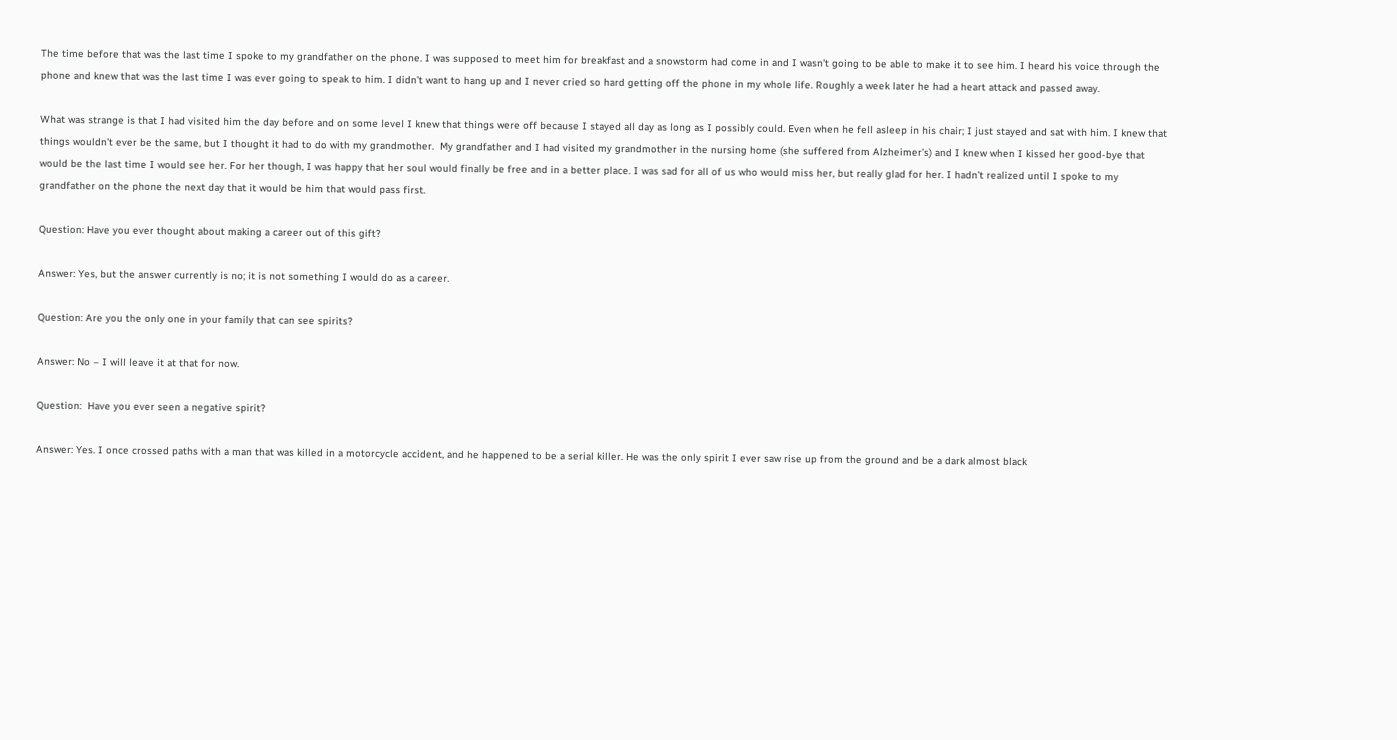The time before that was the last time I spoke to my grandfather on the phone. I was supposed to meet him for breakfast and a snowstorm had come in and I wasn’t going to be able to make it to see him. I heard his voice through the phone and knew that was the last time I was ever going to speak to him. I didn’t want to hang up and I never cried so hard getting off the phone in my whole life. Roughly a week later he had a heart attack and passed away.

What was strange is that I had visited him the day before and on some level I knew that things were off because I stayed all day as long as I possibly could. Even when he fell asleep in his chair; I just stayed and sat with him. I knew that things wouldn’t ever be the same, but I thought it had to do with my grandmother.  My grandfather and I had visited my grandmother in the nursing home (she suffered from Alzheimer’s) and I knew when I kissed her good-bye that would be the last time I would see her. For her though, I was happy that her soul would finally be free and in a better place. I was sad for all of us who would miss her, but really glad for her. I hadn’t realized until I spoke to my grandfather on the phone the next day that it would be him that would pass first.

Question: Have you ever thought about making a career out of this gift?

Answer: Yes, but the answer currently is no; it is not something I would do as a career.

Question: Are you the only one in your family that can see spirits?

Answer: No – I will leave it at that for now.

Question:  Have you ever seen a negative spirit?

Answer: Yes. I once crossed paths with a man that was killed in a motorcycle accident, and he happened to be a serial killer. He was the only spirit I ever saw rise up from the ground and be a dark almost black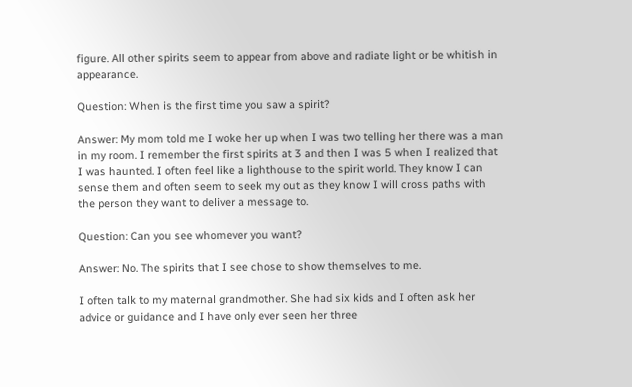figure. All other spirits seem to appear from above and radiate light or be whitish in appearance.

Question: When is the first time you saw a spirit?

Answer: My mom told me I woke her up when I was two telling her there was a man in my room. I remember the first spirits at 3 and then I was 5 when I realized that I was haunted. I often feel like a lighthouse to the spirit world. They know I can sense them and often seem to seek my out as they know I will cross paths with the person they want to deliver a message to.

Question: Can you see whomever you want?

Answer: No. The spirits that I see chose to show themselves to me.

I often talk to my maternal grandmother. She had six kids and I often ask her advice or guidance and I have only ever seen her three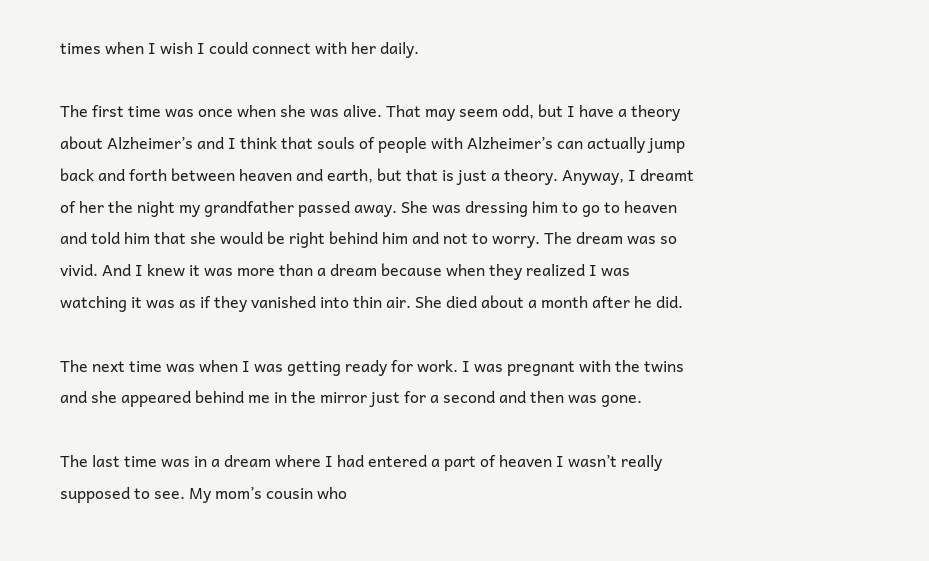times when I wish I could connect with her daily.

The first time was once when she was alive. That may seem odd, but I have a theory about Alzheimer’s and I think that souls of people with Alzheimer’s can actually jump back and forth between heaven and earth, but that is just a theory. Anyway, I dreamt of her the night my grandfather passed away. She was dressing him to go to heaven and told him that she would be right behind him and not to worry. The dream was so vivid. And I knew it was more than a dream because when they realized I was watching it was as if they vanished into thin air. She died about a month after he did.

The next time was when I was getting ready for work. I was pregnant with the twins and she appeared behind me in the mirror just for a second and then was gone.

The last time was in a dream where I had entered a part of heaven I wasn’t really supposed to see. My mom’s cousin who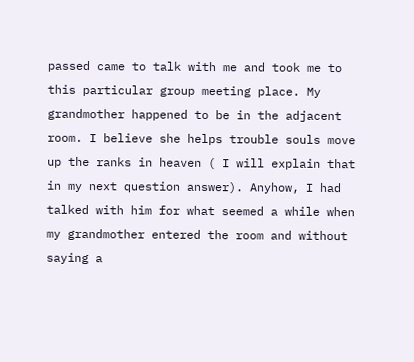passed came to talk with me and took me to this particular group meeting place. My grandmother happened to be in the adjacent room. I believe she helps trouble souls move up the ranks in heaven ( I will explain that in my next question answer). Anyhow, I had talked with him for what seemed a while when my grandmother entered the room and without saying a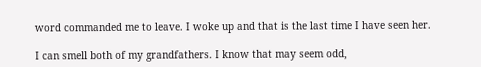word commanded me to leave. I woke up and that is the last time I have seen her.

I can smell both of my grandfathers. I know that may seem odd,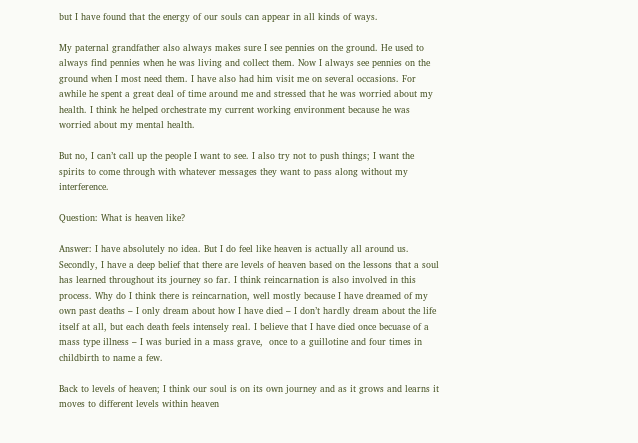but I have found that the energy of our souls can appear in all kinds of ways.

My paternal grandfather also always makes sure I see pennies on the ground. He used to always find pennies when he was living and collect them. Now I always see pennies on the ground when I most need them. I have also had him visit me on several occasions. For awhile he spent a great deal of time around me and stressed that he was worried about my health. I think he helped orchestrate my current working environment because he was worried about my mental health.

But no, I can’t call up the people I want to see. I also try not to push things; I want the spirits to come through with whatever messages they want to pass along without my interference.

Question: What is heaven like?

Answer: I have absolutely no idea. But I do feel like heaven is actually all around us. Secondly, I have a deep belief that there are levels of heaven based on the lessons that a soul has learned throughout its journey so far. I think reincarnation is also involved in this process. Why do I think there is reincarnation, well mostly because I have dreamed of my own past deaths – I only dream about how I have died – I don’t hardly dream about the life itself at all, but each death feels intensely real. I believe that I have died once becuase of a mass type illness – I was buried in a mass grave,  once to a guillotine and four times in childbirth to name a few.

Back to levels of heaven; I think our soul is on its own journey and as it grows and learns it moves to different levels within heaven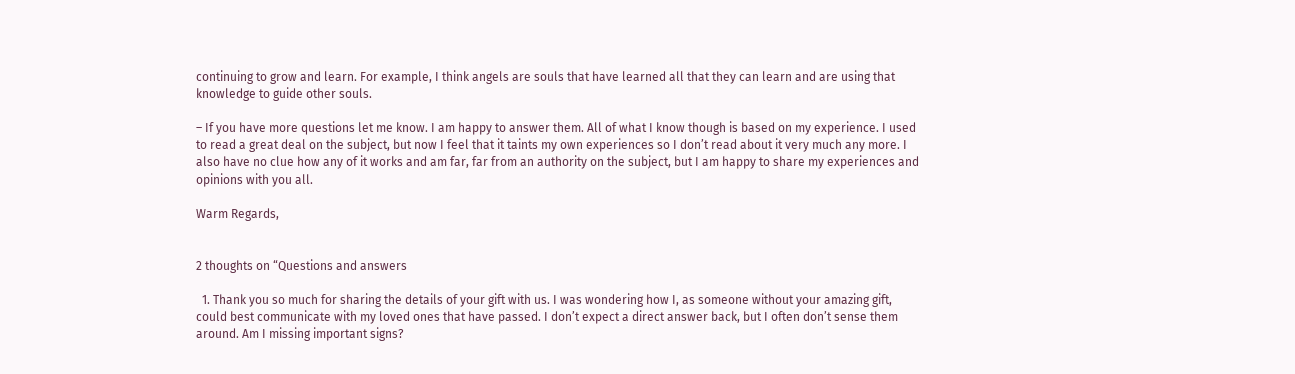continuing to grow and learn. For example, I think angels are souls that have learned all that they can learn and are using that knowledge to guide other souls.

– If you have more questions let me know. I am happy to answer them. All of what I know though is based on my experience. I used to read a great deal on the subject, but now I feel that it taints my own experiences so I don’t read about it very much any more. I also have no clue how any of it works and am far, far from an authority on the subject, but I am happy to share my experiences and opinions with you all.

Warm Regards,


2 thoughts on “Questions and answers

  1. Thank you so much for sharing the details of your gift with us. I was wondering how I, as someone without your amazing gift, could best communicate with my loved ones that have passed. I don’t expect a direct answer back, but I often don’t sense them around. Am I missing important signs?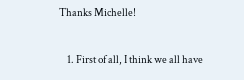Thanks Michelle!

    1. First of all, I think we all have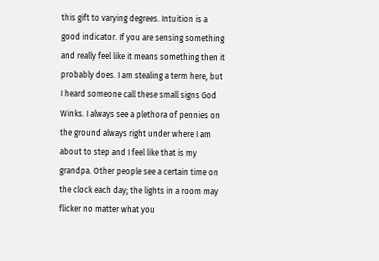this gift to varying degrees. Intuition is a good indicator. If you are sensing something and really feel like it means something then it probably does. I am stealing a term here, but I heard someone call these small signs God Winks. I always see a plethora of pennies on the ground always right under where I am about to step and I feel like that is my grandpa. Other people see a certain time on the clock each day; the lights in a room may flicker no matter what you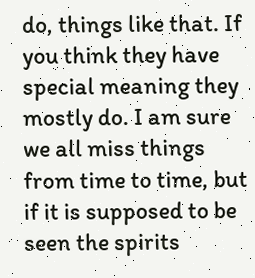do, things like that. If you think they have special meaning they mostly do. I am sure we all miss things from time to time, but if it is supposed to be seen the spirits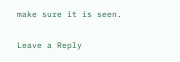make sure it is seen.

Leave a Reply